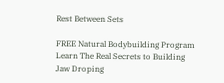Rest Between Sets

FREE Natural Bodybuilding Program
Learn The Real Secrets to Building
Jaw Droping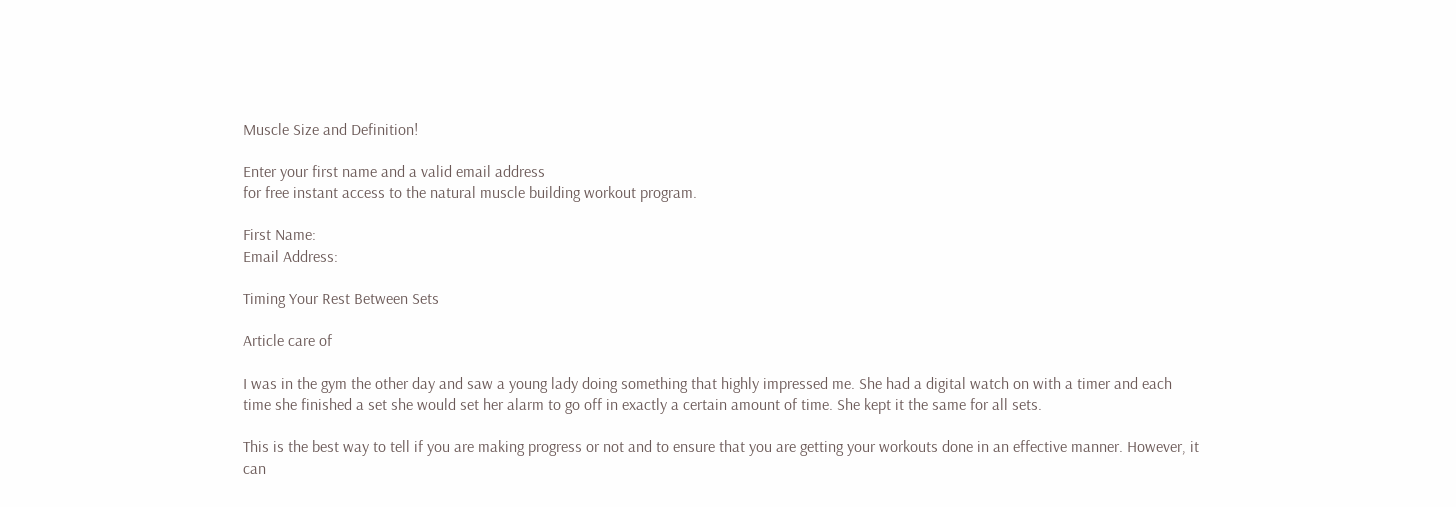Muscle Size and Definition!

Enter your first name and a valid email address
for free instant access to the natural muscle building workout program.

First Name:
Email Address:

Timing Your Rest Between Sets

Article care of

I was in the gym the other day and saw a young lady doing something that highly impressed me. She had a digital watch on with a timer and each time she finished a set she would set her alarm to go off in exactly a certain amount of time. She kept it the same for all sets.

This is the best way to tell if you are making progress or not and to ensure that you are getting your workouts done in an effective manner. However, it can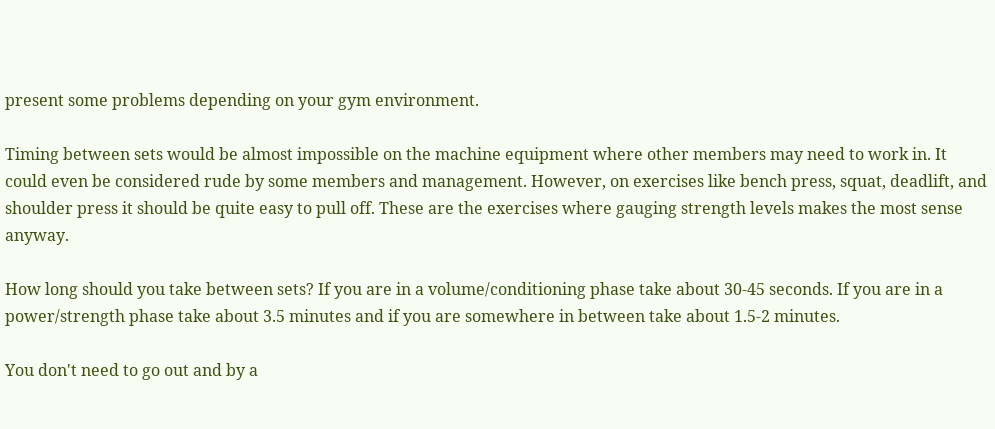present some problems depending on your gym environment.

Timing between sets would be almost impossible on the machine equipment where other members may need to work in. It could even be considered rude by some members and management. However, on exercises like bench press, squat, deadlift, and shoulder press it should be quite easy to pull off. These are the exercises where gauging strength levels makes the most sense anyway.

How long should you take between sets? If you are in a volume/conditioning phase take about 30-45 seconds. If you are in a power/strength phase take about 3.5 minutes and if you are somewhere in between take about 1.5-2 minutes.

You don't need to go out and by a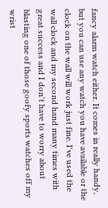fancy alarm watch either. It comes in really handy, but you can use any watch you have available or the clock on the wall will work just fine. I've used the wall clock and my second hand many times with great success and I don't have to worry about blasting one of those goofy sports watches off my wrist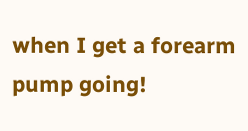when I get a forearm pump going!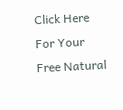Click Here For Your Free Natural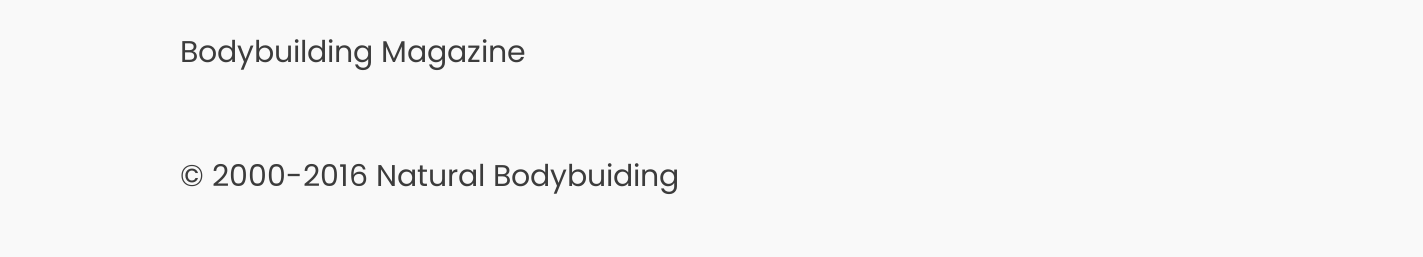Bodybuilding Magazine

© 2000-2016 Natural Bodybuiding